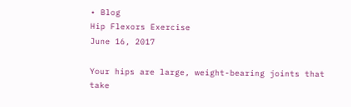• Blog
Hip Flexors Exercise
June 16, 2017

Your hips are large, weight-bearing joints that take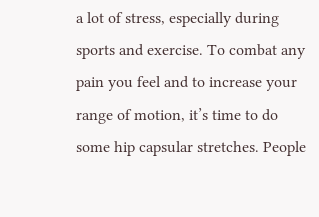a lot of stress, especially during sports and exercise. To combat any pain you feel and to increase your range of motion, it’s time to do some hip capsular stretches. People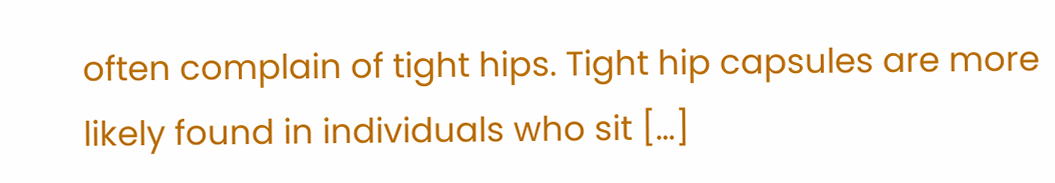often complain of tight hips. Tight hip capsules are more likely found in individuals who sit […]